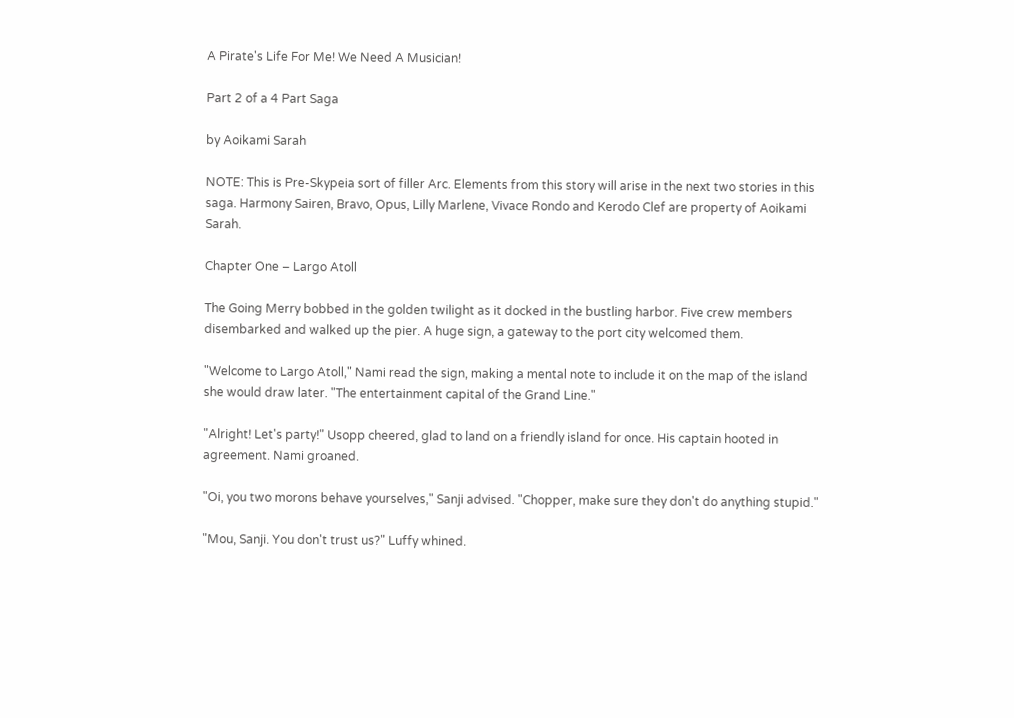A Pirate's Life For Me! We Need A Musician!

Part 2 of a 4 Part Saga

by Aoikami Sarah

NOTE: This is Pre-Skypeia sort of filler Arc. Elements from this story will arise in the next two stories in this saga. Harmony Sairen, Bravo, Opus, Lilly Marlene, Vivace Rondo and Kerodo Clef are property of Aoikami Sarah.

Chapter One – Largo Atoll

The Going Merry bobbed in the golden twilight as it docked in the bustling harbor. Five crew members disembarked and walked up the pier. A huge sign, a gateway to the port city welcomed them.

"Welcome to Largo Atoll," Nami read the sign, making a mental note to include it on the map of the island she would draw later. "The entertainment capital of the Grand Line."

"Alright! Let's party!" Usopp cheered, glad to land on a friendly island for once. His captain hooted in agreement. Nami groaned.

"Oi, you two morons behave yourselves," Sanji advised. "Chopper, make sure they don't do anything stupid."

"Mou, Sanji. You don't trust us?" Luffy whined.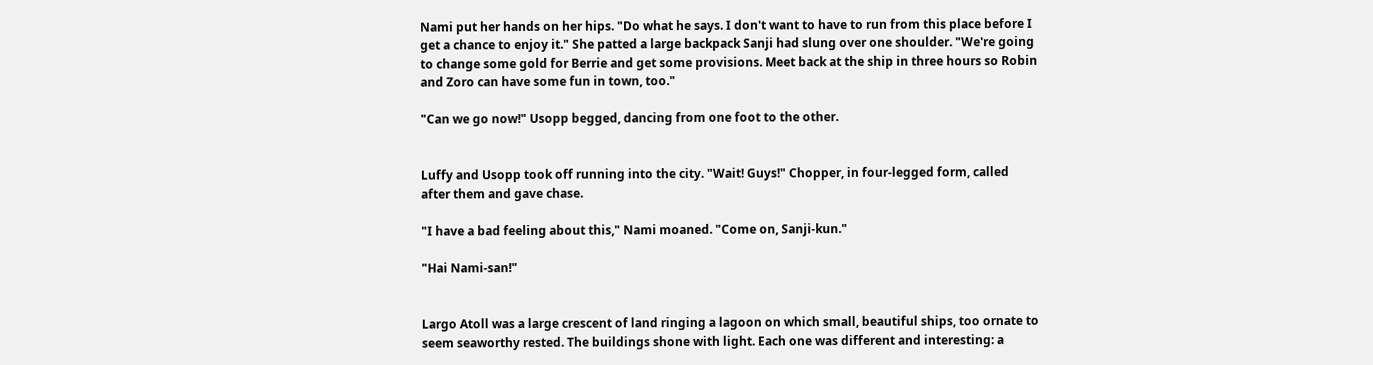Nami put her hands on her hips. "Do what he says. I don't want to have to run from this place before I get a chance to enjoy it." She patted a large backpack Sanji had slung over one shoulder. "We're going to change some gold for Berrie and get some provisions. Meet back at the ship in three hours so Robin and Zoro can have some fun in town, too."

"Can we go now!" Usopp begged, dancing from one foot to the other.


Luffy and Usopp took off running into the city. "Wait! Guys!" Chopper, in four-legged form, called after them and gave chase.

"I have a bad feeling about this," Nami moaned. "Come on, Sanji-kun."

"Hai Nami-san!"


Largo Atoll was a large crescent of land ringing a lagoon on which small, beautiful ships, too ornate to seem seaworthy rested. The buildings shone with light. Each one was different and interesting: a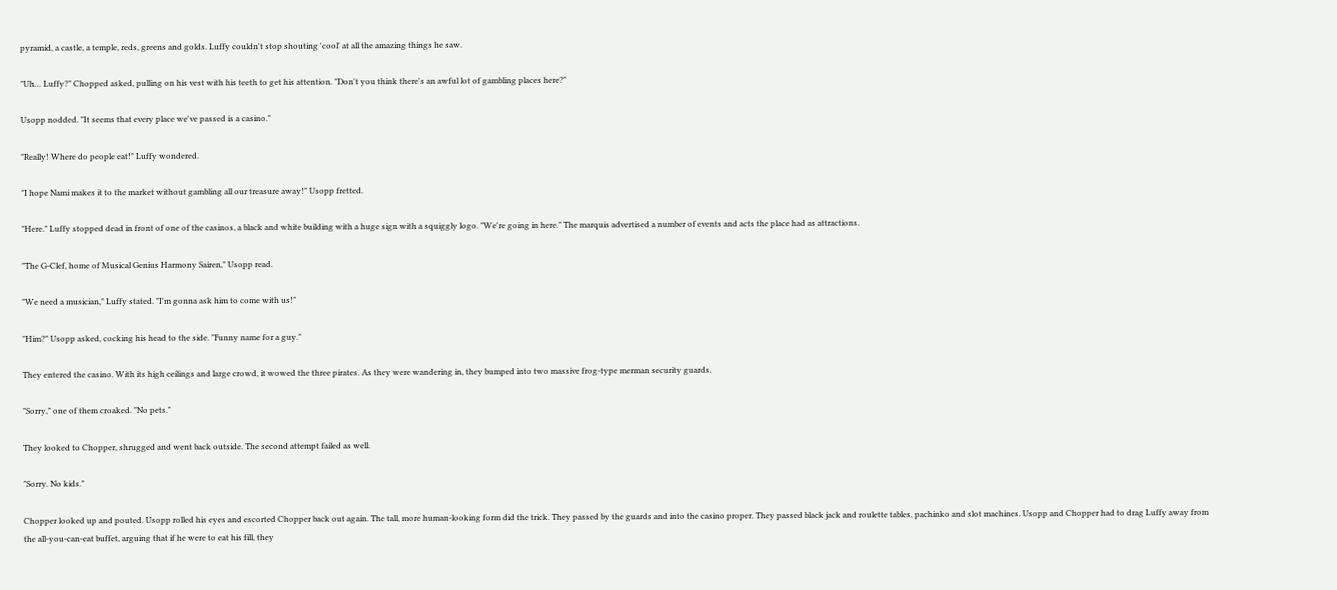pyramid, a castle, a temple, reds, greens and golds. Luffy couldn't stop shouting 'cool' at all the amazing things he saw.

"Uh… Luffy?" Chopped asked, pulling on his vest with his teeth to get his attention. "Don't you think there's an awful lot of gambling places here?"

Usopp nodded. "It seems that every place we've passed is a casino."

"Really! Where do people eat!" Luffy wondered.

"I hope Nami makes it to the market without gambling all our treasure away!" Usopp fretted.

"Here." Luffy stopped dead in front of one of the casinos, a black and white building with a huge sign with a squiggly logo. "We're going in here." The marquis advertised a number of events and acts the place had as attractions.

"The G-Clef, home of Musical Genius Harmony Sairen," Usopp read.

"We need a musician," Luffy stated. "I'm gonna ask him to come with us!"

"Him?" Usopp asked, cocking his head to the side. "Funny name for a guy."

They entered the casino. With its high ceilings and large crowd, it wowed the three pirates. As they were wandering in, they bumped into two massive frog-type merman security guards.

"Sorry," one of them croaked. "No pets."

They looked to Chopper, shrugged and went back outside. The second attempt failed as well.

"Sorry. No kids."

Chopper looked up and pouted. Usopp rolled his eyes and escorted Chopper back out again. The tall, more human-looking form did the trick. They passed by the guards and into the casino proper. They passed black jack and roulette tables, pachinko and slot machines. Usopp and Chopper had to drag Luffy away from the all-you-can-eat buffet, arguing that if he were to eat his fill, they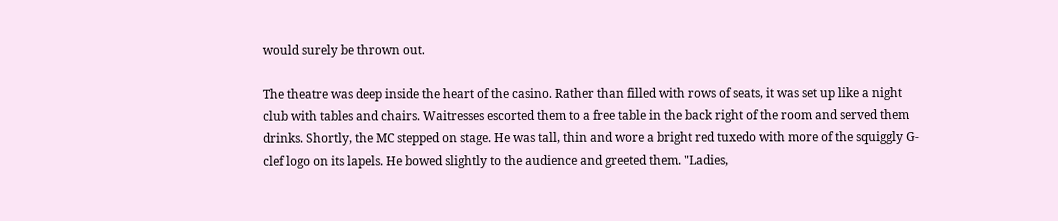would surely be thrown out.

The theatre was deep inside the heart of the casino. Rather than filled with rows of seats, it was set up like a night club with tables and chairs. Waitresses escorted them to a free table in the back right of the room and served them drinks. Shortly, the MC stepped on stage. He was tall, thin and wore a bright red tuxedo with more of the squiggly G-clef logo on its lapels. He bowed slightly to the audience and greeted them. "Ladies,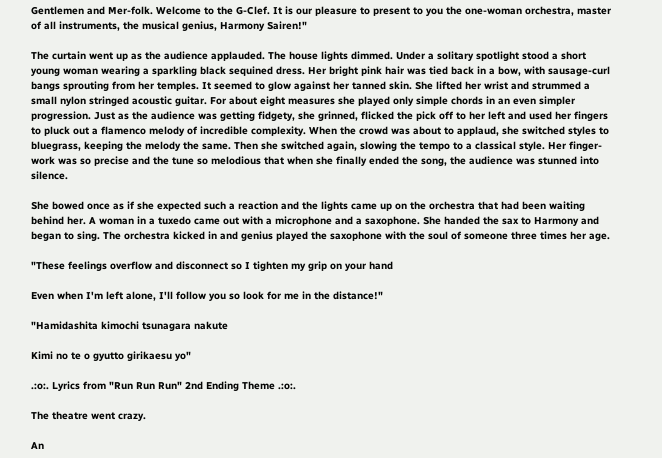Gentlemen and Mer-folk. Welcome to the G-Clef. It is our pleasure to present to you the one-woman orchestra, master of all instruments, the musical genius, Harmony Sairen!"

The curtain went up as the audience applauded. The house lights dimmed. Under a solitary spotlight stood a short young woman wearing a sparkling black sequined dress. Her bright pink hair was tied back in a bow, with sausage-curl bangs sprouting from her temples. It seemed to glow against her tanned skin. She lifted her wrist and strummed a small nylon stringed acoustic guitar. For about eight measures she played only simple chords in an even simpler progression. Just as the audience was getting fidgety, she grinned, flicked the pick off to her left and used her fingers to pluck out a flamenco melody of incredible complexity. When the crowd was about to applaud, she switched styles to bluegrass, keeping the melody the same. Then she switched again, slowing the tempo to a classical style. Her finger-work was so precise and the tune so melodious that when she finally ended the song, the audience was stunned into silence.

She bowed once as if she expected such a reaction and the lights came up on the orchestra that had been waiting behind her. A woman in a tuxedo came out with a microphone and a saxophone. She handed the sax to Harmony and began to sing. The orchestra kicked in and genius played the saxophone with the soul of someone three times her age.

"These feelings overflow and disconnect so I tighten my grip on your hand

Even when I'm left alone, I'll follow you so look for me in the distance!"

"Hamidashita kimochi tsunagara nakute

Kimi no te o gyutto girikaesu yo"

.:o:. Lyrics from "Run Run Run" 2nd Ending Theme .:o:.

The theatre went crazy.

An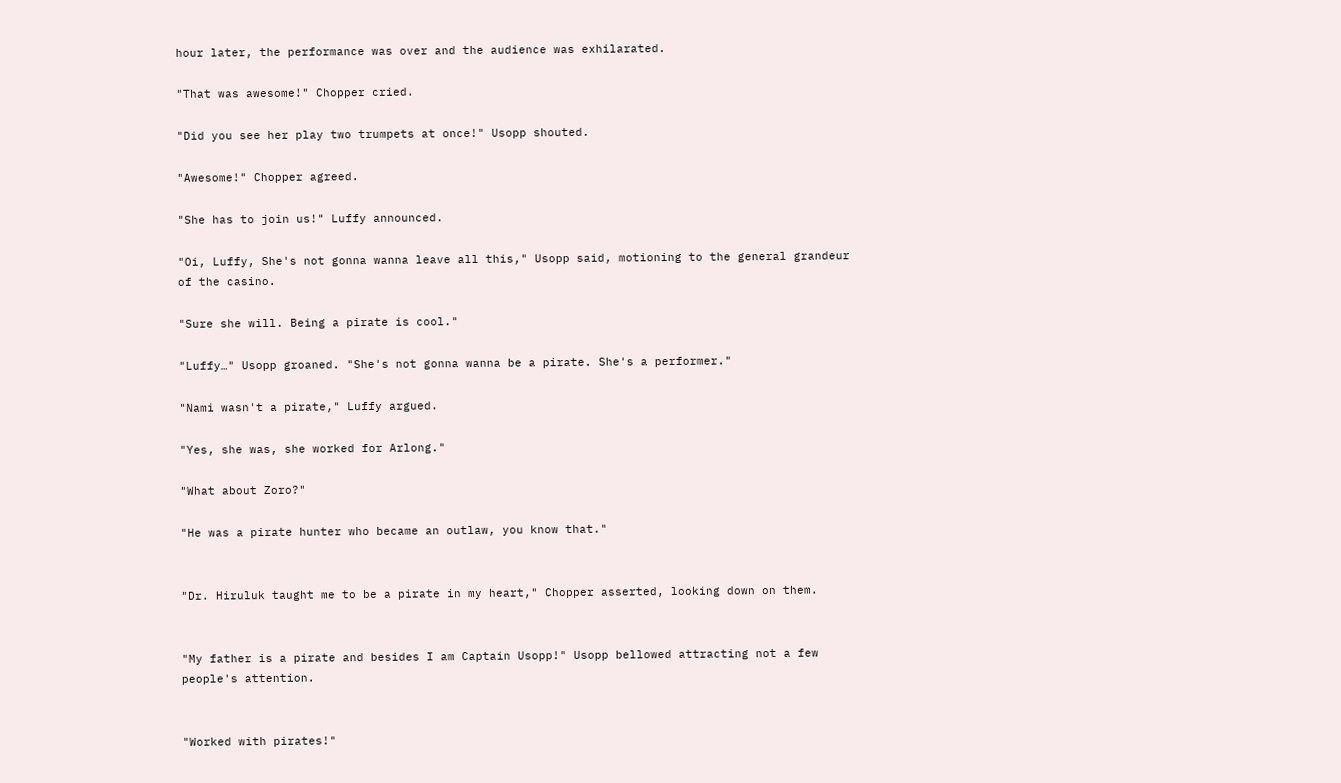hour later, the performance was over and the audience was exhilarated.

"That was awesome!" Chopper cried.

"Did you see her play two trumpets at once!" Usopp shouted.

"Awesome!" Chopper agreed.

"She has to join us!" Luffy announced.

"Oi, Luffy, She's not gonna wanna leave all this," Usopp said, motioning to the general grandeur of the casino.

"Sure she will. Being a pirate is cool."

"Luffy…" Usopp groaned. "She's not gonna wanna be a pirate. She's a performer."

"Nami wasn't a pirate," Luffy argued.

"Yes, she was, she worked for Arlong."

"What about Zoro?"

"He was a pirate hunter who became an outlaw, you know that."


"Dr. Hiruluk taught me to be a pirate in my heart," Chopper asserted, looking down on them.


"My father is a pirate and besides I am Captain Usopp!" Usopp bellowed attracting not a few people's attention.


"Worked with pirates!"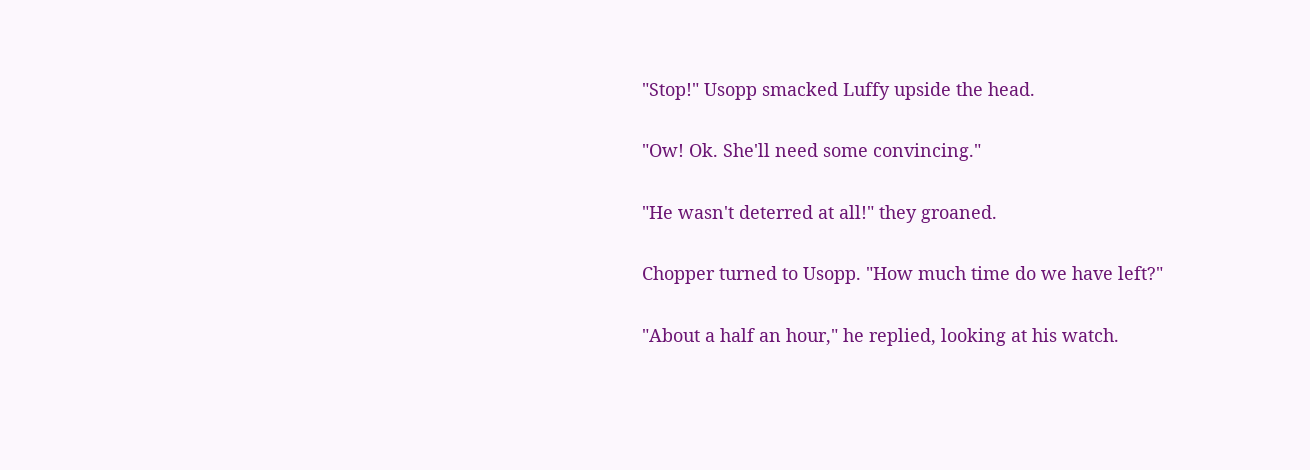"Stop!" Usopp smacked Luffy upside the head.

"Ow! Ok. She'll need some convincing."

"He wasn't deterred at all!" they groaned.

Chopper turned to Usopp. "How much time do we have left?"

"About a half an hour," he replied, looking at his watch.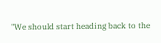"We should start heading back to the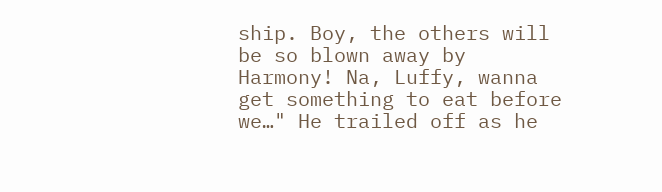ship. Boy, the others will be so blown away by Harmony! Na, Luffy, wanna get something to eat before we…" He trailed off as he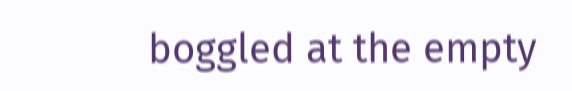boggled at the empty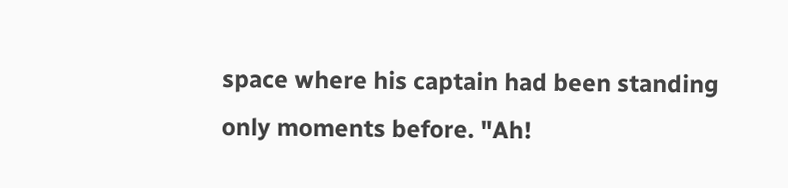space where his captain had been standing only moments before. "Ah!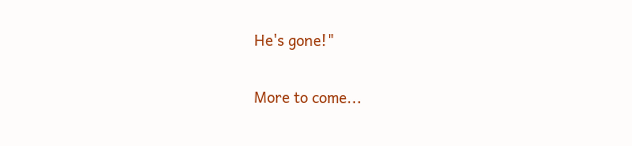He's gone!"

More to come...